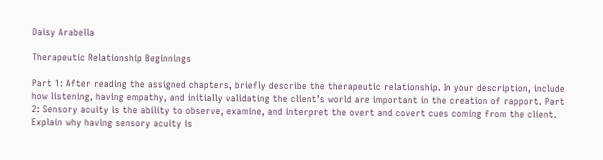Daisy Arabella

Therapeutic Relationship Beginnings

Part 1: After reading the assigned chapters, briefly describe the therapeutic relationship. In your description, include how listening, having empathy, and initially validating the client’s world are important in the creation of rapport. Part 2: Sensory acuity is the ability to observe, examine, and interpret the overt and covert cues coming from the client. Explain why having sensory acuity is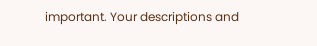important. Your descriptions and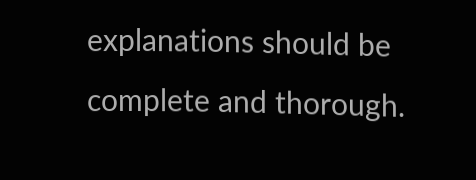explanations should be complete and thorough.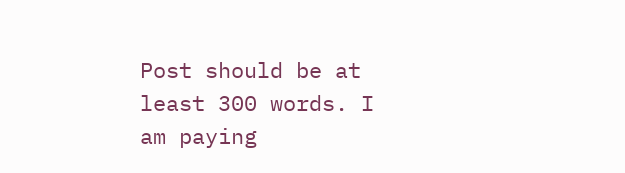Post should be at least 300 words. I am paying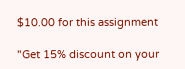$10.00 for this assignment

"Get 15% discount on your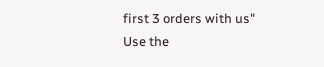first 3 orders with us"
Use the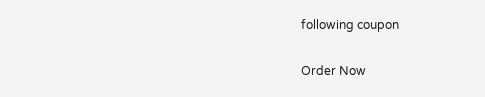following coupon

Order Now